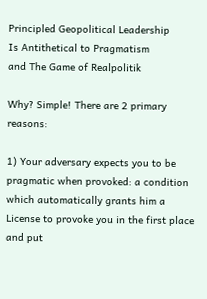Principled Geopolitical Leadership
Is Antithetical to Pragmatism
and The Game of Realpolitik

Why? Simple! There are 2 primary reasons:

1) Your adversary expects you to be pragmatic when provoked: a condition which automatically grants him a License to provoke you in the first place and put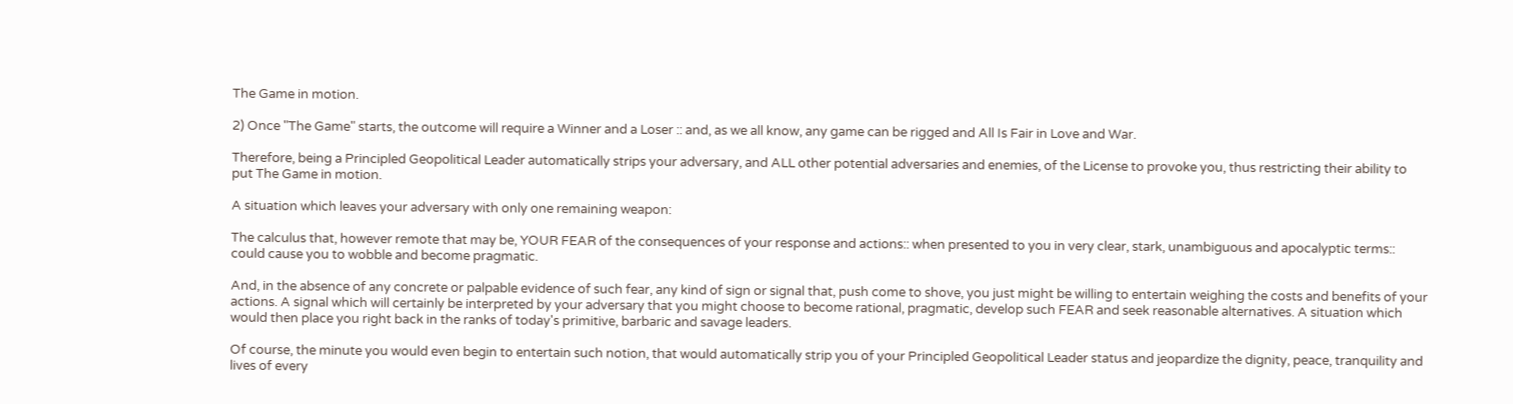The Game in motion.

2) Once "The Game" starts, the outcome will require a Winner and a Loser :: and, as we all know, any game can be rigged and All Is Fair in Love and War.

Therefore, being a Principled Geopolitical Leader automatically strips your adversary, and ALL other potential adversaries and enemies, of the License to provoke you, thus restricting their ability to put The Game in motion.

A situation which leaves your adversary with only one remaining weapon:

The calculus that, however remote that may be, YOUR FEAR of the consequences of your response and actions:: when presented to you in very clear, stark, unambiguous and apocalyptic terms:: could cause you to wobble and become pragmatic.

And, in the absence of any concrete or palpable evidence of such fear, any kind of sign or signal that, push come to shove, you just might be willing to entertain weighing the costs and benefits of your actions. A signal which will certainly be interpreted by your adversary that you might choose to become rational, pragmatic, develop such FEAR and seek reasonable alternatives. A situation which would then place you right back in the ranks of today's primitive, barbaric and savage leaders.

Of course, the minute you would even begin to entertain such notion, that would automatically strip you of your Principled Geopolitical Leader status and jeopardize the dignity, peace, tranquility and lives of every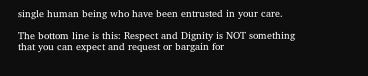single human being who have been entrusted in your care.

The bottom line is this: Respect and Dignity is NOT something that you can expect and request or bargain for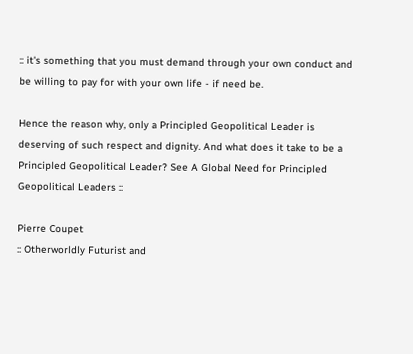:: it's something that you must demand through your own conduct and be willing to pay for with your own life - if need be.

Hence the reason why, only a Principled Geopolitical Leader is deserving of such respect and dignity. And what does it take to be a Principled Geopolitical Leader? See A Global Need for Principled Geopolitical Leaders ::

Pierre Coupet
:: Otherworldly Futurist and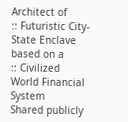Architect of
:: Futuristic City-State Enclave based on a
:: Civilized World Financial System
Shared publicly